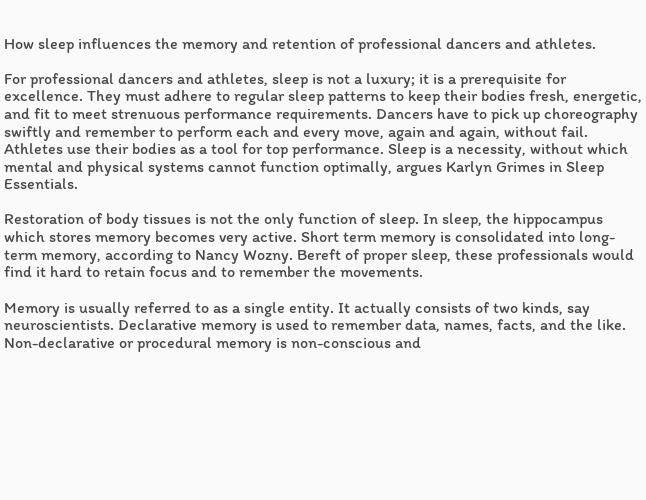How sleep influences the memory and retention of professional dancers and athletes.

For professional dancers and athletes, sleep is not a luxury; it is a prerequisite for excellence. They must adhere to regular sleep patterns to keep their bodies fresh, energetic, and fit to meet strenuous performance requirements. Dancers have to pick up choreography swiftly and remember to perform each and every move, again and again, without fail. Athletes use their bodies as a tool for top performance. Sleep is a necessity, without which mental and physical systems cannot function optimally, argues Karlyn Grimes in Sleep Essentials.

Restoration of body tissues is not the only function of sleep. In sleep, the hippocampus which stores memory becomes very active. Short term memory is consolidated into long-term memory, according to Nancy Wozny. Bereft of proper sleep, these professionals would find it hard to retain focus and to remember the movements.

Memory is usually referred to as a single entity. It actually consists of two kinds, say neuroscientists. Declarative memory is used to remember data, names, facts, and the like. Non-declarative or procedural memory is non-conscious and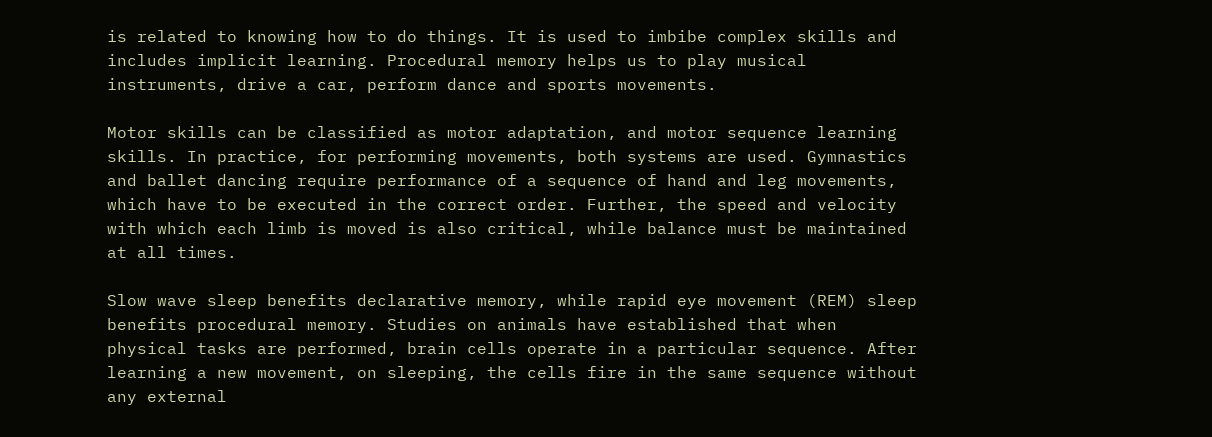is related to knowing how to do things. It is used to imbibe complex skills and includes implicit learning. Procedural memory helps us to play musical instruments, drive a car, perform dance and sports movements.

Motor skills can be classified as motor adaptation, and motor sequence learning skills. In practice, for performing movements, both systems are used. Gymnastics and ballet dancing require performance of a sequence of hand and leg movements, which have to be executed in the correct order. Further, the speed and velocity with which each limb is moved is also critical, while balance must be maintained at all times.

Slow wave sleep benefits declarative memory, while rapid eye movement (REM) sleep benefits procedural memory. Studies on animals have established that when physical tasks are performed, brain cells operate in a particular sequence. After learning a new movement, on sleeping, the cells fire in the same sequence without any external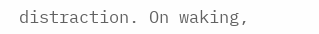distraction. On waking,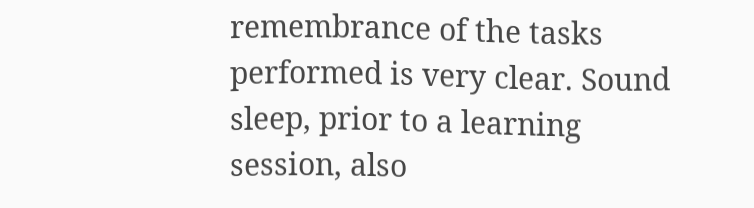remembrance of the tasks performed is very clear. Sound sleep, prior to a learning session, also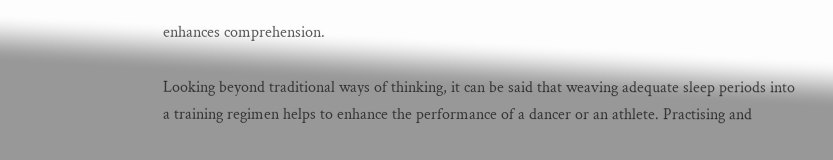enhances comprehension.

Looking beyond traditional ways of thinking, it can be said that weaving adequate sleep periods into a training regimen helps to enhance the performance of a dancer or an athlete. Practising and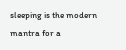sleeping is the modern mantra for a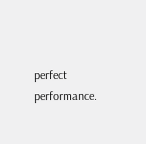perfect performance.